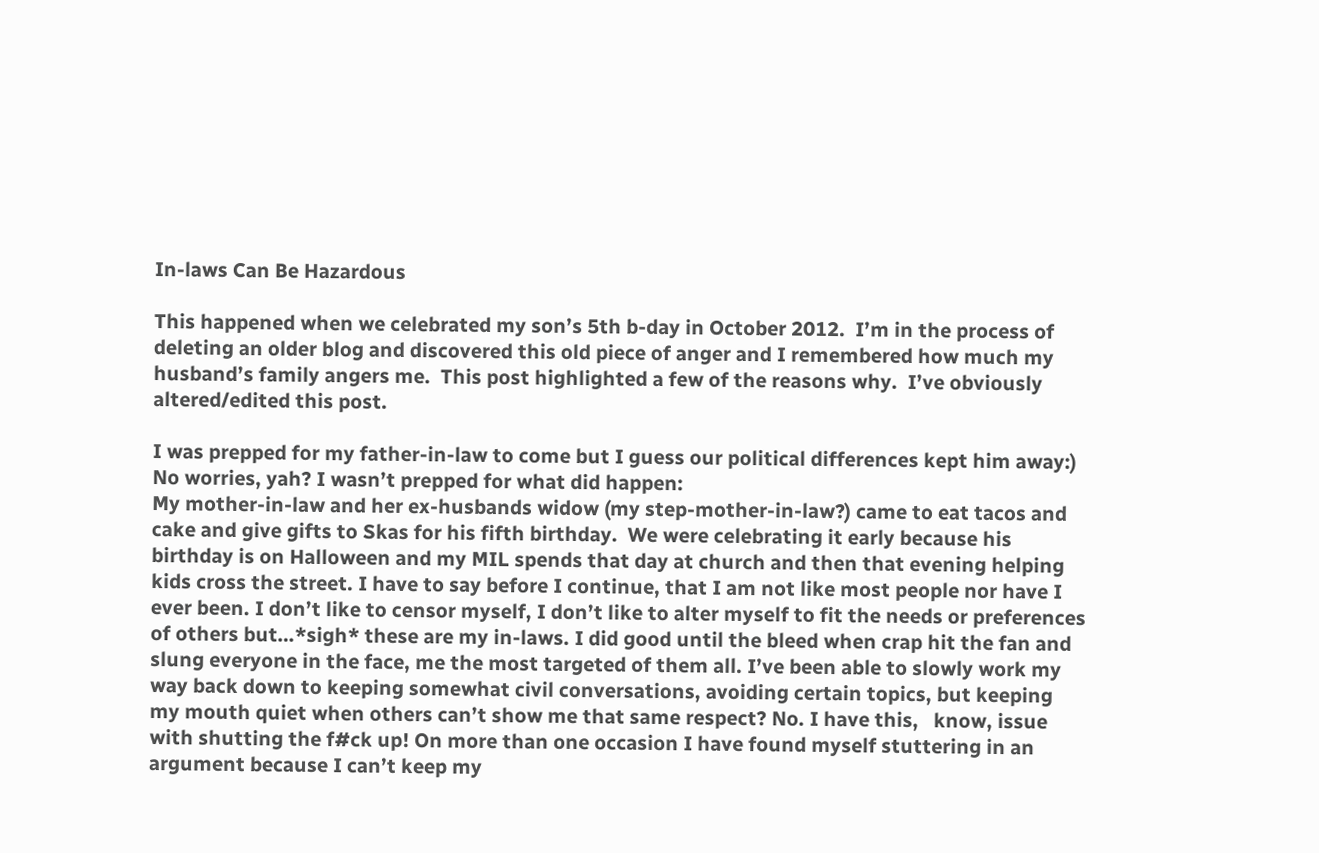In-laws Can Be Hazardous

This happened when we celebrated my son’s 5th b-day in October 2012.  I’m in the process of deleting an older blog and discovered this old piece of anger and I remembered how much my husband’s family angers me.  This post highlighted a few of the reasons why.  I’ve obviously altered/edited this post.

I was prepped for my father-in-law to come but I guess our political differences kept him away:) No worries, yah? I wasn’t prepped for what did happen:
My mother-in-law and her ex-husbands widow (my step-mother-in-law?) came to eat tacos and cake and give gifts to Skas for his fifth birthday.  We were celebrating it early because his birthday is on Halloween and my MIL spends that day at church and then that evening helping kids cross the street. I have to say before I continue, that I am not like most people nor have I ever been. I don’t like to censor myself, I don’t like to alter myself to fit the needs or preferences of others but…*sigh* these are my in-laws. I did good until the bleed when crap hit the fan and slung everyone in the face, me the most targeted of them all. I’ve been able to slowly work my way back down to keeping somewhat civil conversations, avoiding certain topics, but keeping my mouth quiet when others can’t show me that same respect? No. I have this,   know, issue with shutting the f#ck up! On more than one occasion I have found myself stuttering in an argument because I can’t keep my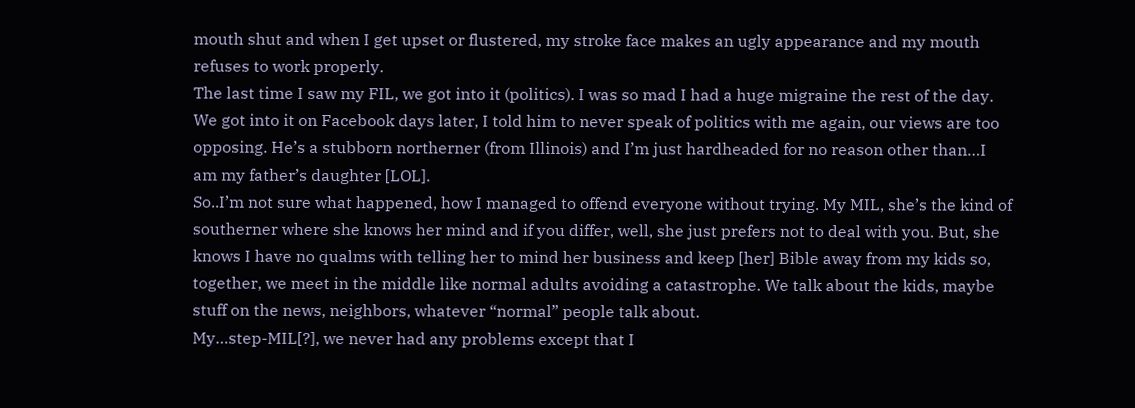mouth shut and when I get upset or flustered, my stroke face makes an ugly appearance and my mouth refuses to work properly.
The last time I saw my FIL, we got into it (politics). I was so mad I had a huge migraine the rest of the day. We got into it on Facebook days later, I told him to never speak of politics with me again, our views are too opposing. He’s a stubborn northerner (from Illinois) and I’m just hardheaded for no reason other than…I am my father’s daughter [LOL].
So..I’m not sure what happened, how I managed to offend everyone without trying. My MIL, she’s the kind of southerner where she knows her mind and if you differ, well, she just prefers not to deal with you. But, she knows I have no qualms with telling her to mind her business and keep [her] Bible away from my kids so, together, we meet in the middle like normal adults avoiding a catastrophe. We talk about the kids, maybe stuff on the news, neighbors, whatever “normal” people talk about.
My…step-MIL[?], we never had any problems except that I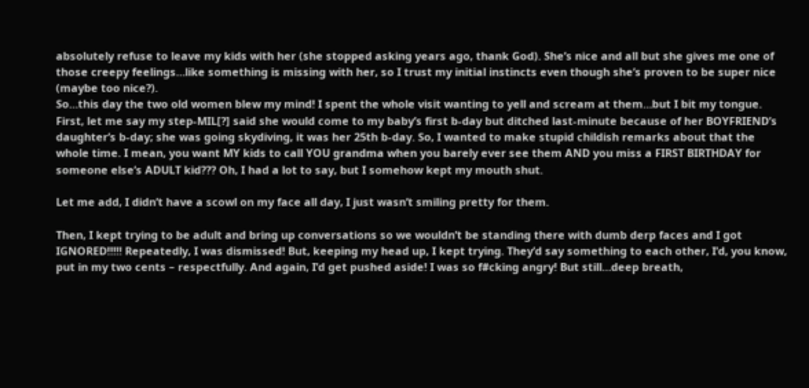absolutely refuse to leave my kids with her (she stopped asking years ago, thank God). She’s nice and all but she gives me one of those creepy feelings…like something is missing with her, so I trust my initial instincts even though she’s proven to be super nice (maybe too nice?).
So…this day the two old women blew my mind! I spent the whole visit wanting to yell and scream at them…but I bit my tongue. First, let me say my step-MIL[?] said she would come to my baby’s first b-day but ditched last-minute because of her BOYFRIEND’s daughter’s b-day; she was going skydiving, it was her 25th b-day. So, I wanted to make stupid childish remarks about that the whole time. I mean, you want MY kids to call YOU grandma when you barely ever see them AND you miss a FIRST BIRTHDAY for someone else’s ADULT kid??? Oh, I had a lot to say, but I somehow kept my mouth shut.

Let me add, I didn’t have a scowl on my face all day, I just wasn’t smiling pretty for them.

Then, I kept trying to be adult and bring up conversations so we wouldn’t be standing there with dumb derp faces and I got IGNORED!!!!! Repeatedly, I was dismissed! But, keeping my head up, I kept trying. They’d say something to each other, I’d, you know, put in my two cents – respectfully. And again, I’d get pushed aside! I was so f#cking angry! But still…deep breath,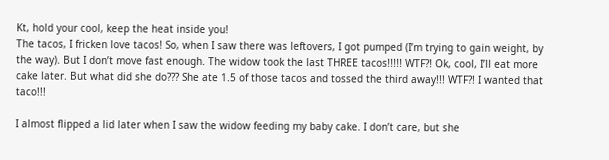Kt, hold your cool, keep the heat inside you!
The tacos, I fricken love tacos! So, when I saw there was leftovers, I got pumped (I’m trying to gain weight, by the way). But I don’t move fast enough. The widow took the last THREE tacos!!!!! WTF?! Ok, cool, I’ll eat more cake later. But what did she do??? She ate 1.5 of those tacos and tossed the third away!!! WTF?! I wanted that taco!!!

I almost flipped a lid later when I saw the widow feeding my baby cake. I don’t care, but she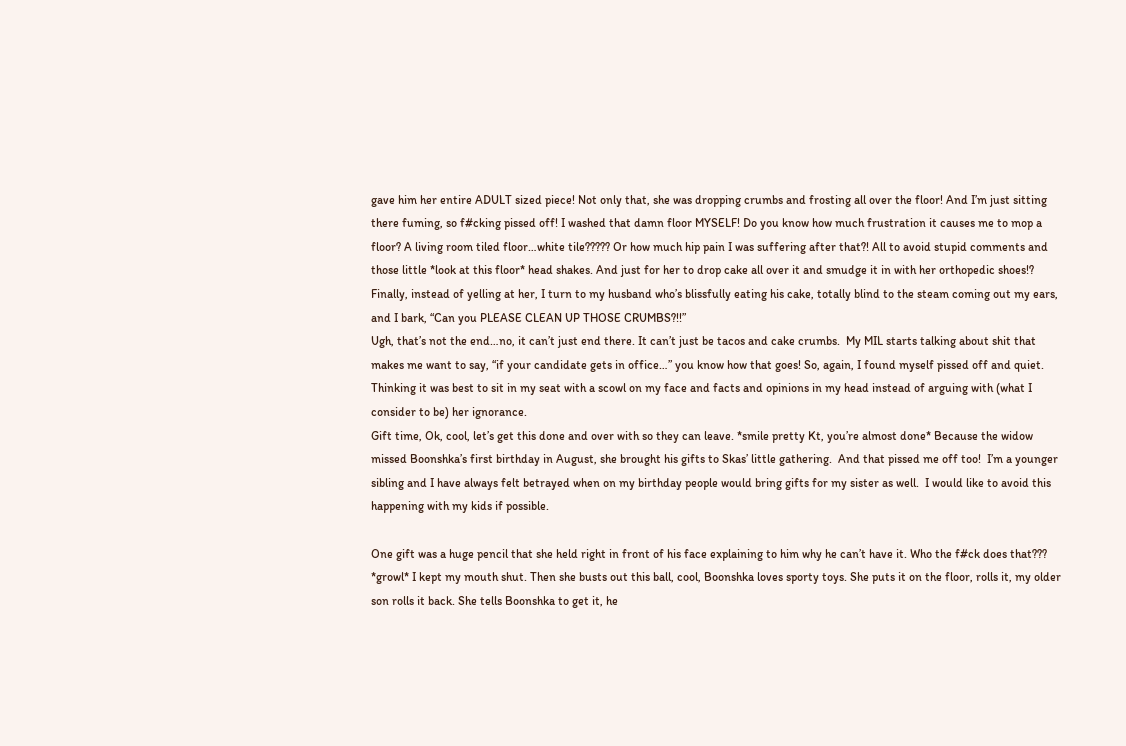gave him her entire ADULT sized piece! Not only that, she was dropping crumbs and frosting all over the floor! And I’m just sitting there fuming, so f#cking pissed off! I washed that damn floor MYSELF! Do you know how much frustration it causes me to mop a floor? A living room tiled floor…white tile????? Or how much hip pain I was suffering after that?! All to avoid stupid comments and those little *look at this floor* head shakes. And just for her to drop cake all over it and smudge it in with her orthopedic shoes!? Finally, instead of yelling at her, I turn to my husband who’s blissfully eating his cake, totally blind to the steam coming out my ears, and I bark, “Can you PLEASE CLEAN UP THOSE CRUMBS?!!”
Ugh, that’s not the end…no, it can’t just end there. It can’t just be tacos and cake crumbs.  My MIL starts talking about shit that makes me want to say, “if your candidate gets in office…” you know how that goes! So, again, I found myself pissed off and quiet.  Thinking it was best to sit in my seat with a scowl on my face and facts and opinions in my head instead of arguing with (what I consider to be) her ignorance.
Gift time, Ok, cool, let’s get this done and over with so they can leave. *smile pretty Kt, you’re almost done* Because the widow missed Boonshka’s first birthday in August, she brought his gifts to Skas’ little gathering.  And that pissed me off too!  I’m a younger sibling and I have always felt betrayed when on my birthday people would bring gifts for my sister as well.  I would like to avoid this happening with my kids if possible.

One gift was a huge pencil that she held right in front of his face explaining to him why he can’t have it. Who the f#ck does that??? *growl* I kept my mouth shut. Then she busts out this ball, cool, Boonshka loves sporty toys. She puts it on the floor, rolls it, my older son rolls it back. She tells Boonshka to get it, he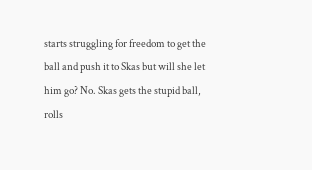starts struggling for freedom to get the ball and push it to Skas but will she let him go? No. Skas gets the stupid ball, rolls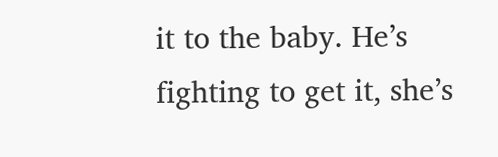it to the baby. He’s fighting to get it, she’s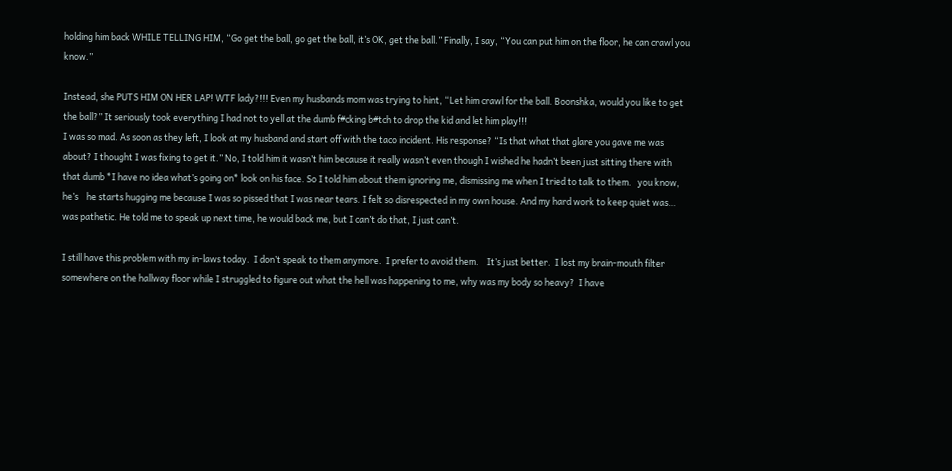holding him back WHILE TELLING HIM, “Go get the ball, go get the ball, it’s OK, get the ball.” Finally, I say, “You can put him on the floor, he can crawl you know.”

Instead, she PUTS HIM ON HER LAP! WTF lady?!!! Even my husbands mom was trying to hint, “Let him crawl for the ball. Boonshka, would you like to get the ball?” It seriously took everything I had not to yell at the dumb f#cking b#tch to drop the kid and let him play!!!
I was so mad. As soon as they left, I look at my husband and start off with the taco incident. His response? “Is that what that glare you gave me was about? I thought I was fixing to get it.” No, I told him it wasn’t him because it really wasn’t even though I wished he hadn’t been just sitting there with that dumb *I have no idea what’s going on* look on his face. So I told him about them ignoring me, dismissing me when I tried to talk to them.   you know, he’s    he starts hugging me because I was so pissed that I was near tears. I felt so disrespected in my own house. And my hard work to keep quiet was… was pathetic. He told me to speak up next time, he would back me, but I can’t do that, I just can’t.

I still have this problem with my in-laws today.  I don’t speak to them anymore.  I prefer to avoid them.    It’s just better.  I lost my brain-mouth filter somewhere on the hallway floor while I struggled to figure out what the hell was happening to me, why was my body so heavy?  I have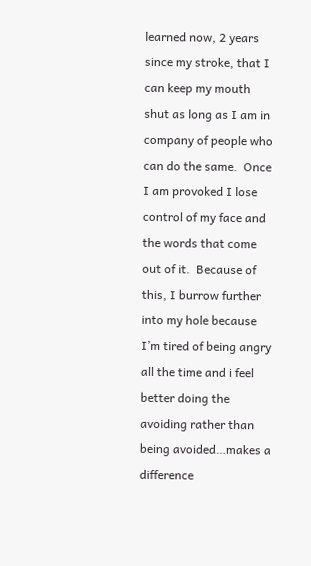learned now, 2 years since my stroke, that I can keep my mouth shut as long as I am in company of people who can do the same.  Once I am provoked I lose control of my face and the words that come out of it.  Because of this, I burrow further into my hole because I’m tired of being angry all the time and i feel better doing the avoiding rather than being avoided…makes a difference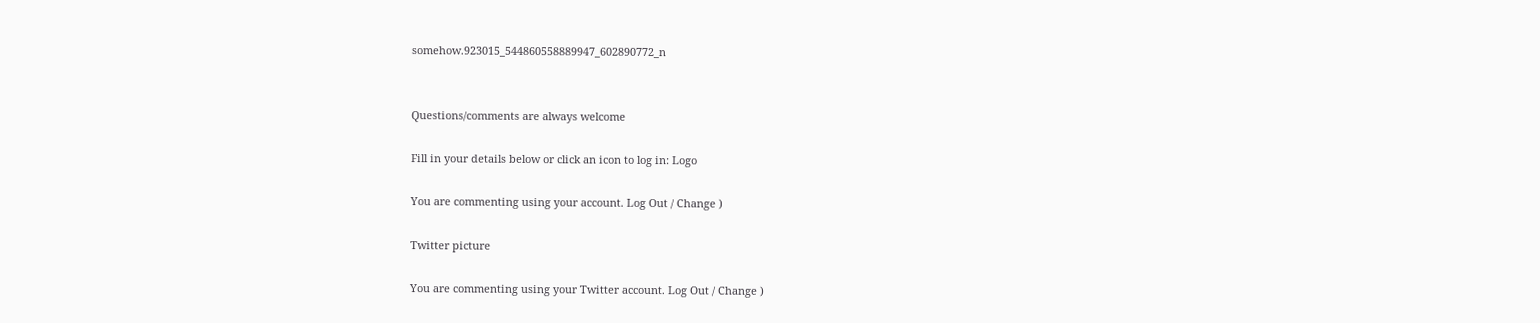somehow.923015_544860558889947_602890772_n


Questions/comments are always welcome

Fill in your details below or click an icon to log in: Logo

You are commenting using your account. Log Out / Change )

Twitter picture

You are commenting using your Twitter account. Log Out / Change )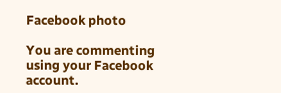Facebook photo

You are commenting using your Facebook account.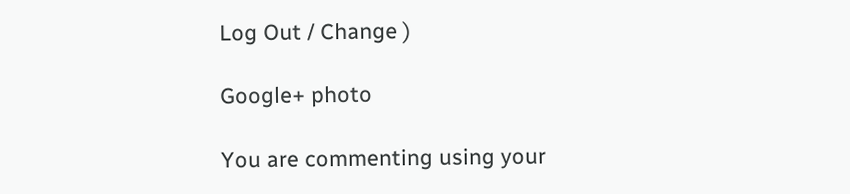Log Out / Change )

Google+ photo

You are commenting using your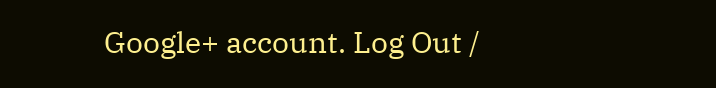Google+ account. Log Out /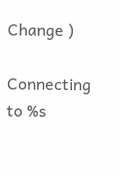Change )

Connecting to %s